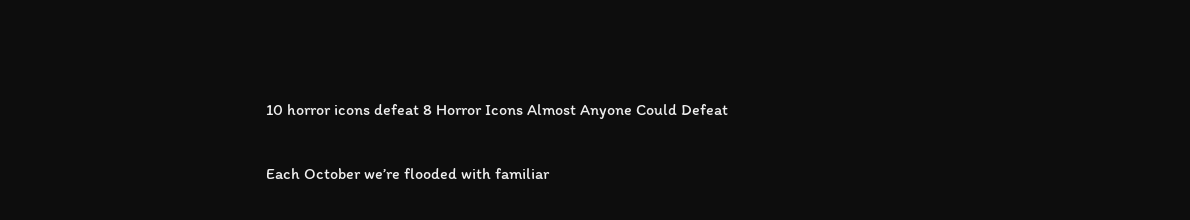10 horror icons defeat 8 Horror Icons Almost Anyone Could Defeat

Each October we’re flooded with familiar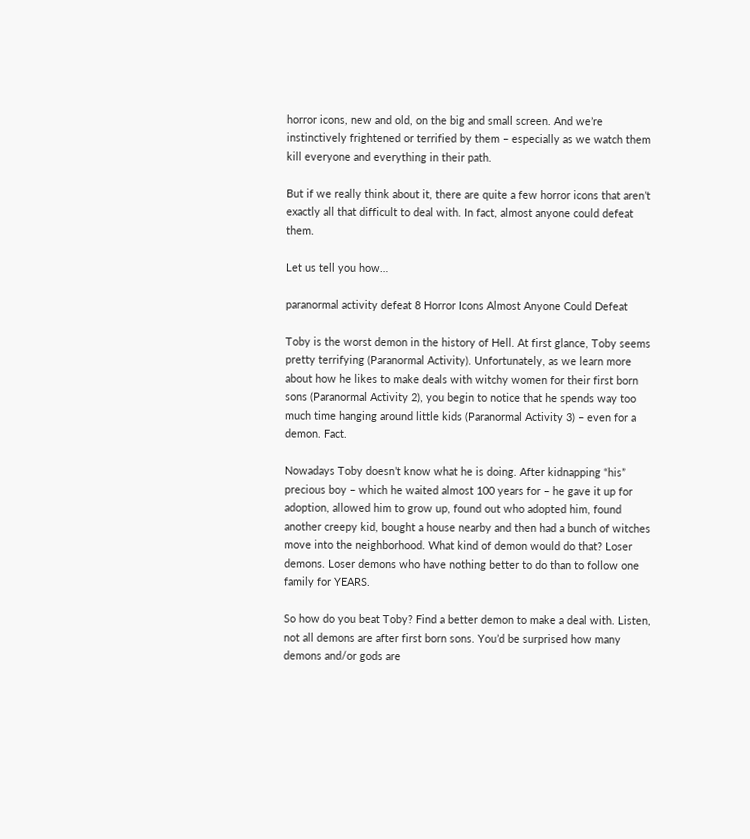horror icons, new and old, on the big and small screen. And we’re instinctively frightened or terrified by them – especially as we watch them kill everyone and everything in their path.

But if we really think about it, there are quite a few horror icons that aren’t exactly all that difficult to deal with. In fact, almost anyone could defeat them.

Let us tell you how…

paranormal activity defeat 8 Horror Icons Almost Anyone Could Defeat

Toby is the worst demon in the history of Hell. At first glance, Toby seems pretty terrifying (Paranormal Activity). Unfortunately, as we learn more about how he likes to make deals with witchy women for their first born sons (Paranormal Activity 2), you begin to notice that he spends way too much time hanging around little kids (Paranormal Activity 3) – even for a demon. Fact.

Nowadays Toby doesn’t know what he is doing. After kidnapping “his” precious boy – which he waited almost 100 years for – he gave it up for adoption, allowed him to grow up, found out who adopted him, found another creepy kid, bought a house nearby and then had a bunch of witches move into the neighborhood. What kind of demon would do that? Loser demons. Loser demons who have nothing better to do than to follow one family for YEARS.

So how do you beat Toby? Find a better demon to make a deal with. Listen, not all demons are after first born sons. You’d be surprised how many demons and/or gods are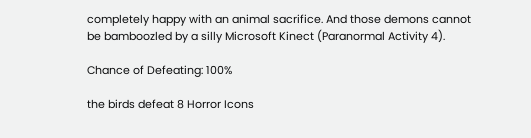completely happy with an animal sacrifice. And those demons cannot be bamboozled by a silly Microsoft Kinect (Paranormal Activity 4).

Chance of Defeating: 100%

the birds defeat 8 Horror Icons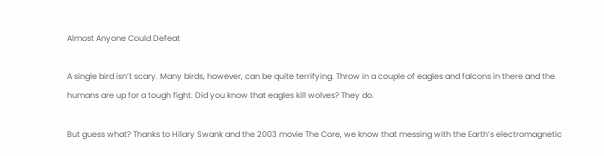Almost Anyone Could Defeat

A single bird isn’t scary. Many birds, however, can be quite terrifying. Throw in a couple of eagles and falcons in there and the humans are up for a tough fight. Did you know that eagles kill wolves? They do.

But guess what? Thanks to Hilary Swank and the 2003 movie The Core, we know that messing with the Earth’s electromagnetic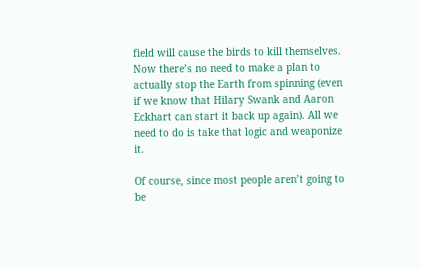field will cause the birds to kill themselves. Now there’s no need to make a plan to actually stop the Earth from spinning (even if we know that Hilary Swank and Aaron Eckhart can start it back up again). All we need to do is take that logic and weaponize it.

Of course, since most people aren’t going to be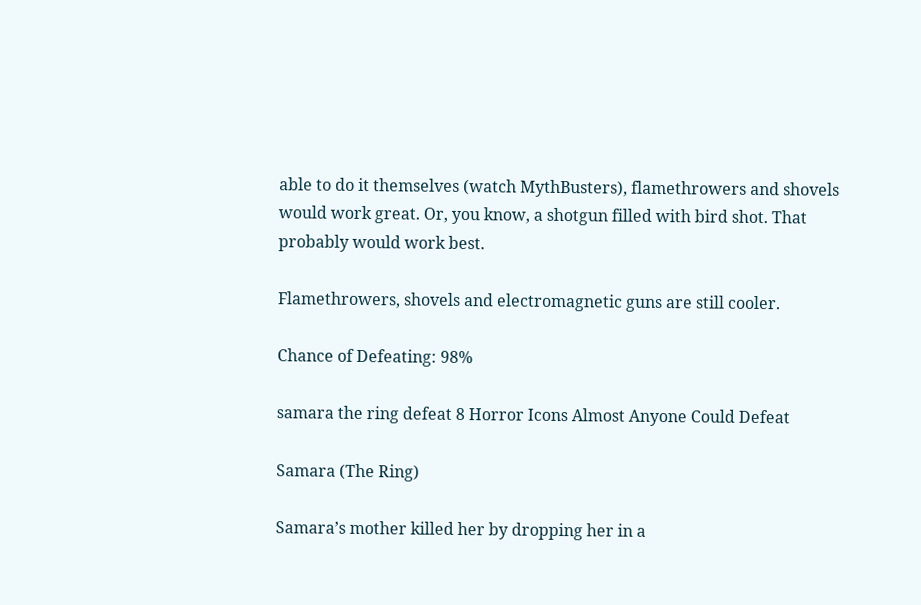able to do it themselves (watch MythBusters), flamethrowers and shovels would work great. Or, you know, a shotgun filled with bird shot. That probably would work best.

Flamethrowers, shovels and electromagnetic guns are still cooler.

Chance of Defeating: 98%

samara the ring defeat 8 Horror Icons Almost Anyone Could Defeat

Samara (The Ring)

Samara’s mother killed her by dropping her in a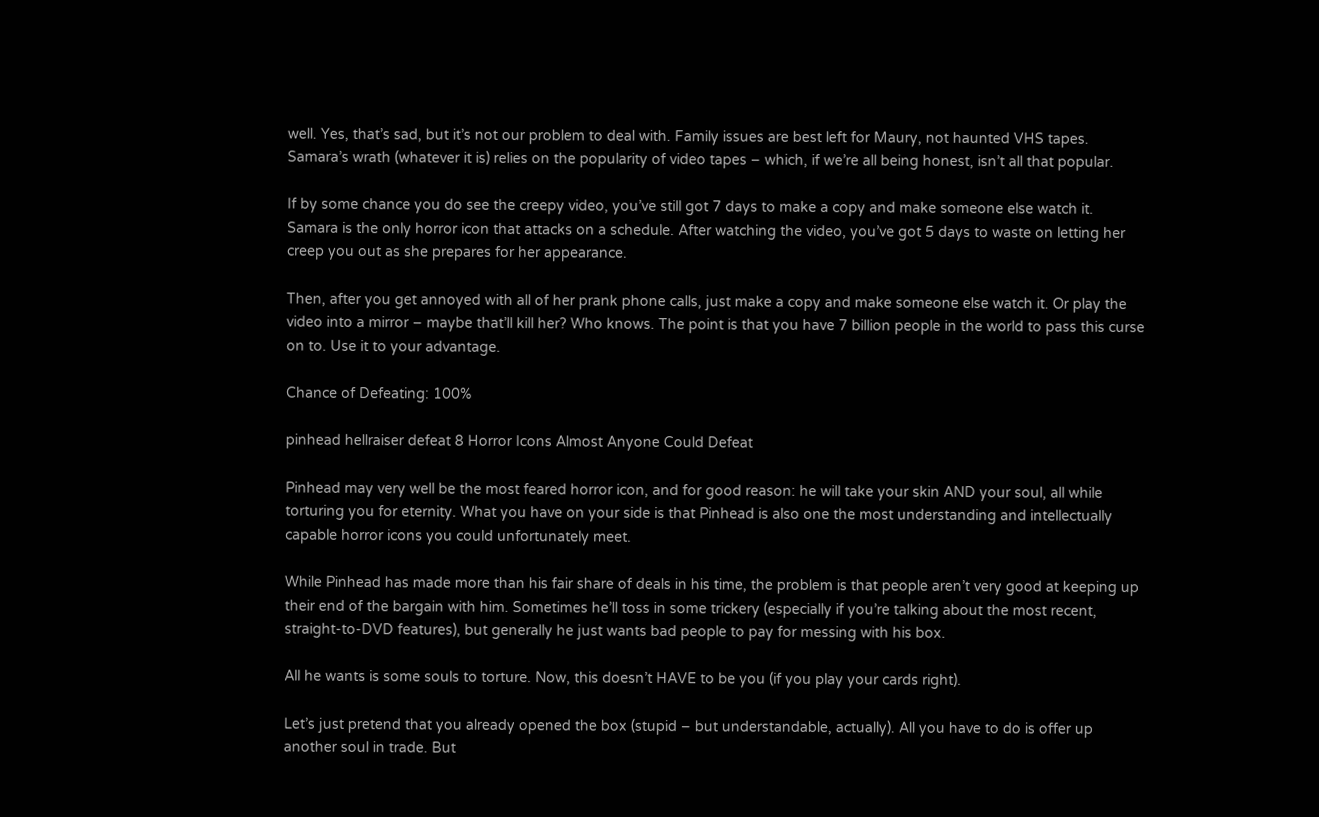well. Yes, that’s sad, but it’s not our problem to deal with. Family issues are best left for Maury, not haunted VHS tapes. Samara’s wrath (whatever it is) relies on the popularity of video tapes – which, if we’re all being honest, isn’t all that popular.

If by some chance you do see the creepy video, you’ve still got 7 days to make a copy and make someone else watch it. Samara is the only horror icon that attacks on a schedule. After watching the video, you’ve got 5 days to waste on letting her creep you out as she prepares for her appearance.

Then, after you get annoyed with all of her prank phone calls, just make a copy and make someone else watch it. Or play the video into a mirror – maybe that’ll kill her? Who knows. The point is that you have 7 billion people in the world to pass this curse on to. Use it to your advantage.

Chance of Defeating: 100%

pinhead hellraiser defeat 8 Horror Icons Almost Anyone Could Defeat

Pinhead may very well be the most feared horror icon, and for good reason: he will take your skin AND your soul, all while torturing you for eternity. What you have on your side is that Pinhead is also one the most understanding and intellectually capable horror icons you could unfortunately meet.

While Pinhead has made more than his fair share of deals in his time, the problem is that people aren’t very good at keeping up their end of the bargain with him. Sometimes he’ll toss in some trickery (especially if you’re talking about the most recent, straight-to-DVD features), but generally he just wants bad people to pay for messing with his box.

All he wants is some souls to torture. Now, this doesn’t HAVE to be you (if you play your cards right).

Let’s just pretend that you already opened the box (stupid – but understandable, actually). All you have to do is offer up another soul in trade. But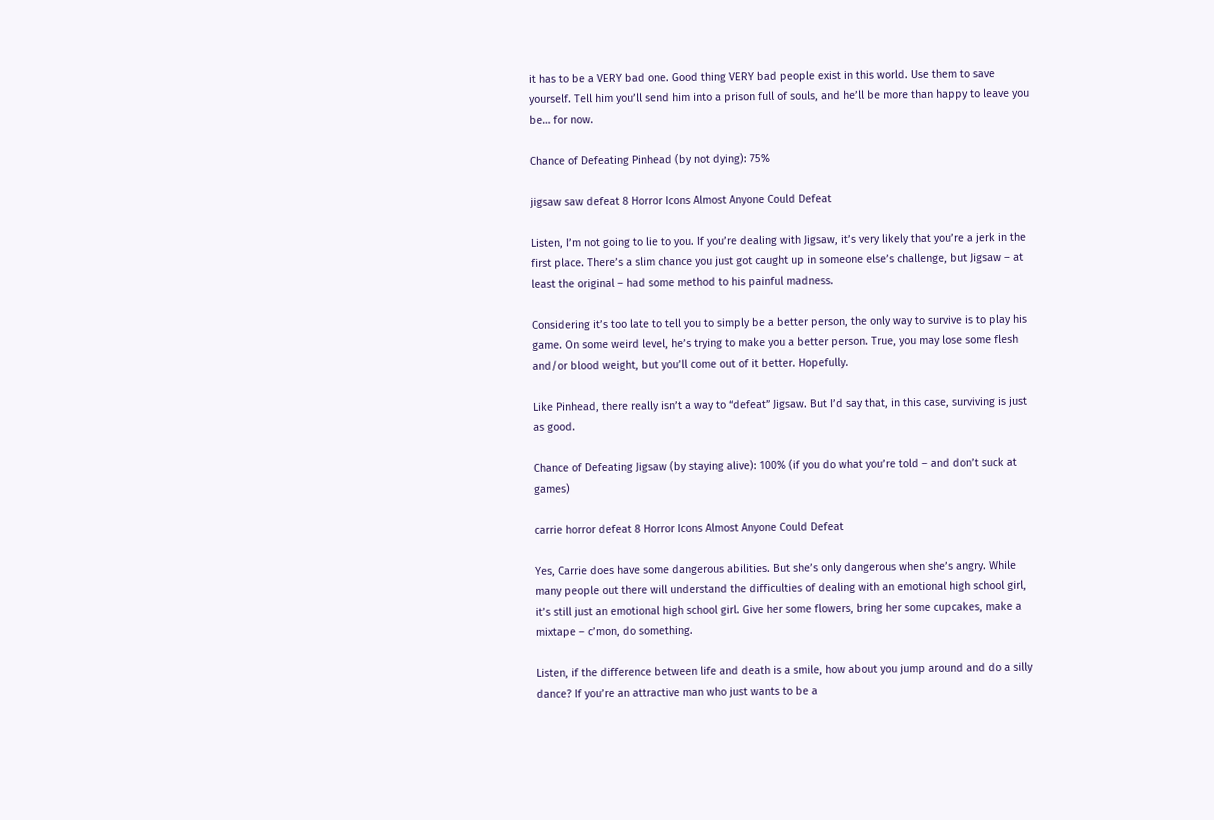it has to be a VERY bad one. Good thing VERY bad people exist in this world. Use them to save yourself. Tell him you’ll send him into a prison full of souls, and he’ll be more than happy to leave you be… for now.

Chance of Defeating Pinhead (by not dying): 75%

jigsaw saw defeat 8 Horror Icons Almost Anyone Could Defeat

Listen, I’m not going to lie to you. If you’re dealing with Jigsaw, it’s very likely that you’re a jerk in the first place. There’s a slim chance you just got caught up in someone else’s challenge, but Jigsaw – at least the original – had some method to his painful madness.

Considering it’s too late to tell you to simply be a better person, the only way to survive is to play his game. On some weird level, he’s trying to make you a better person. True, you may lose some flesh and/or blood weight, but you’ll come out of it better. Hopefully.

Like Pinhead, there really isn’t a way to “defeat” Jigsaw. But I’d say that, in this case, surviving is just as good.

Chance of Defeating Jigsaw (by staying alive): 100% (if you do what you’re told – and don’t suck at games)

carrie horror defeat 8 Horror Icons Almost Anyone Could Defeat

Yes, Carrie does have some dangerous abilities. But she’s only dangerous when she’s angry. While many people out there will understand the difficulties of dealing with an emotional high school girl, it’s still just an emotional high school girl. Give her some flowers, bring her some cupcakes, make a mixtape – c’mon, do something.

Listen, if the difference between life and death is a smile, how about you jump around and do a silly dance? If you’re an attractive man who just wants to be a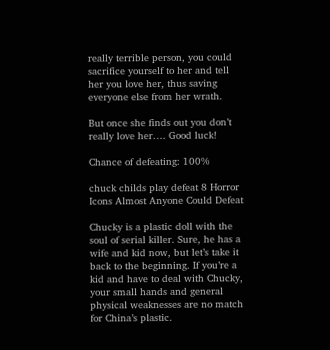really terrible person, you could sacrifice yourself to her and tell her you love her, thus saving everyone else from her wrath.

But once she finds out you don’t really love her…. Good luck!

Chance of defeating: 100%

chuck childs play defeat 8 Horror Icons Almost Anyone Could Defeat

Chucky is a plastic doll with the soul of serial killer. Sure, he has a wife and kid now, but let’s take it back to the beginning. If you’re a kid and have to deal with Chucky, your small hands and general physical weaknesses are no match for China’s plastic.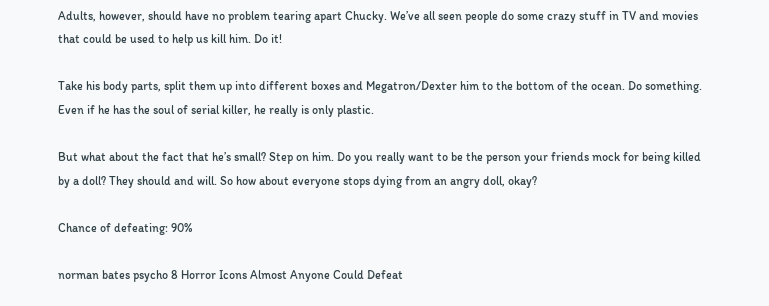Adults, however, should have no problem tearing apart Chucky. We’ve all seen people do some crazy stuff in TV and movies that could be used to help us kill him. Do it!

Take his body parts, split them up into different boxes and Megatron/Dexter him to the bottom of the ocean. Do something. Even if he has the soul of serial killer, he really is only plastic.

But what about the fact that he’s small? Step on him. Do you really want to be the person your friends mock for being killed by a doll? They should and will. So how about everyone stops dying from an angry doll, okay?

Chance of defeating: 90%

norman bates psycho 8 Horror Icons Almost Anyone Could Defeat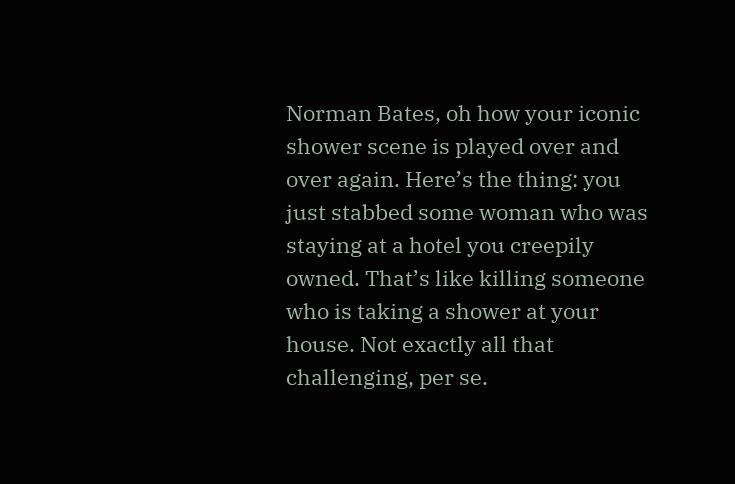Norman Bates, oh how your iconic shower scene is played over and over again. Here’s the thing: you just stabbed some woman who was staying at a hotel you creepily owned. That’s like killing someone who is taking a shower at your house. Not exactly all that challenging, per se.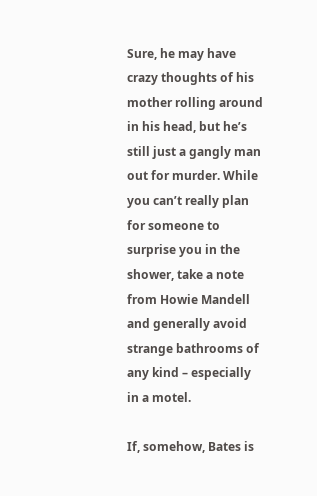Sure, he may have crazy thoughts of his mother rolling around in his head, but he’s still just a gangly man out for murder. While you can’t really plan for someone to surprise you in the shower, take a note from Howie Mandell and generally avoid strange bathrooms of any kind – especially in a motel.

If, somehow, Bates is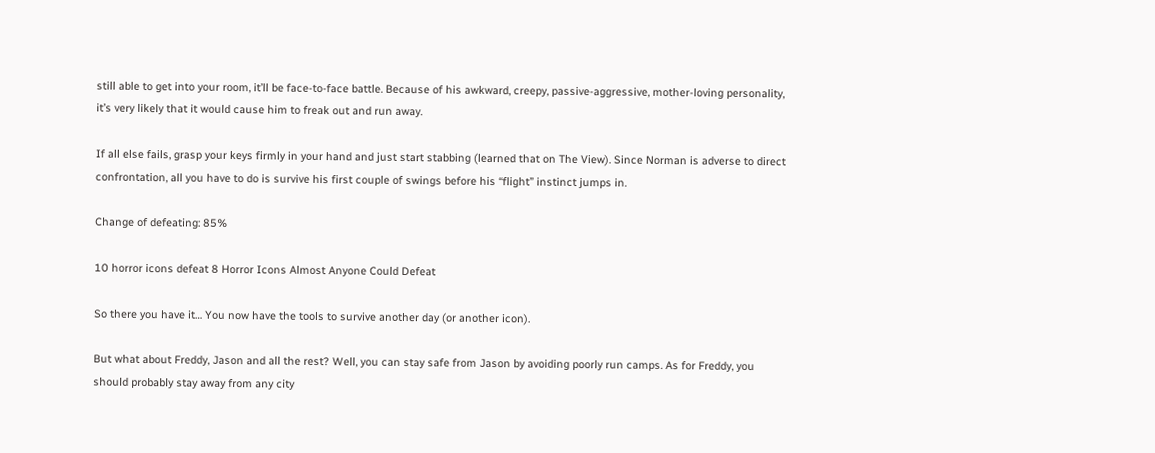still able to get into your room, it’ll be face-to-face battle. Because of his awkward, creepy, passive-aggressive, mother-loving personality, it’s very likely that it would cause him to freak out and run away.

If all else fails, grasp your keys firmly in your hand and just start stabbing (learned that on The View). Since Norman is adverse to direct confrontation, all you have to do is survive his first couple of swings before his “flight” instinct jumps in.

Change of defeating: 85%

10 horror icons defeat 8 Horror Icons Almost Anyone Could Defeat

So there you have it… You now have the tools to survive another day (or another icon).

But what about Freddy, Jason and all the rest? Well, you can stay safe from Jason by avoiding poorly run camps. As for Freddy, you should probably stay away from any city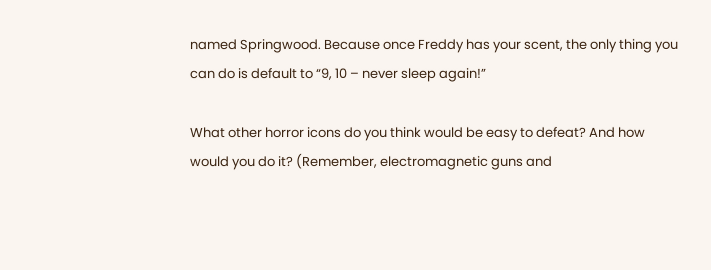named Springwood. Because once Freddy has your scent, the only thing you can do is default to “9, 10 – never sleep again!”

What other horror icons do you think would be easy to defeat? And how would you do it? (Remember, electromagnetic guns and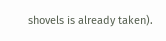shovels is already taken).